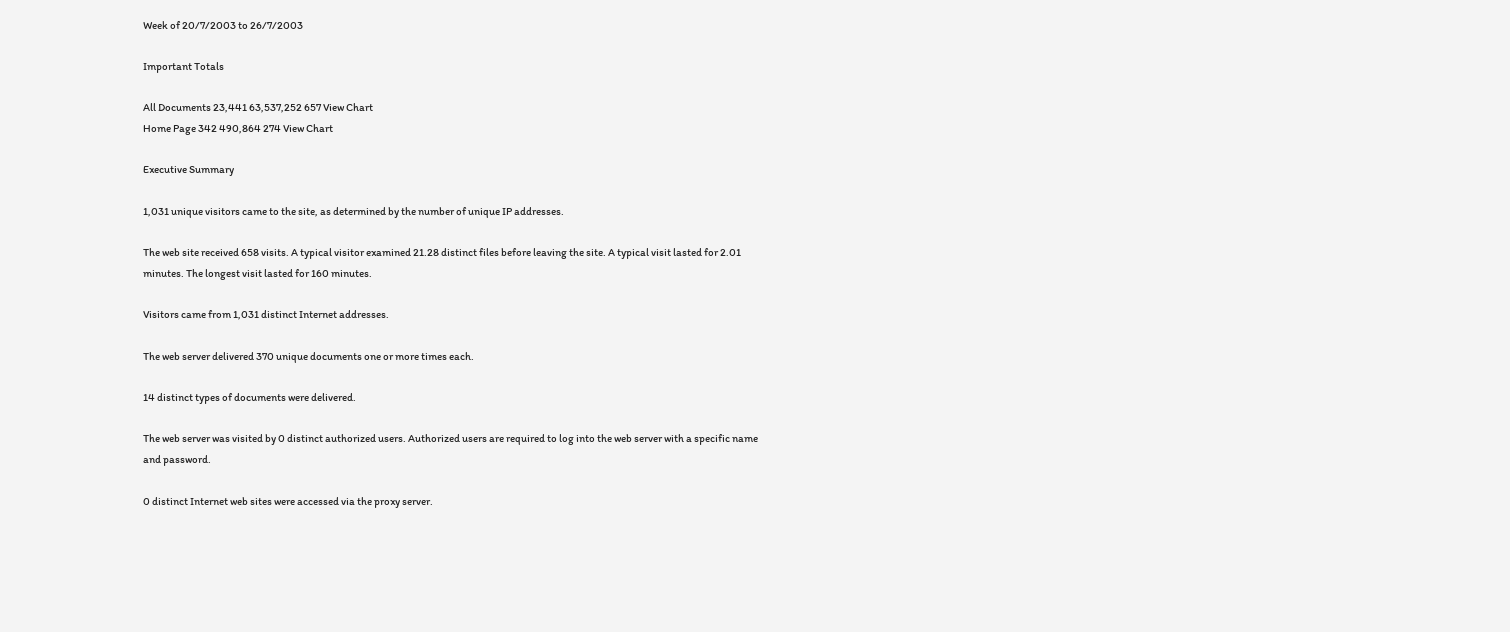Week of 20/7/2003 to 26/7/2003

Important Totals

All Documents 23,441 63,537,252 657 View Chart
Home Page 342 490,864 274 View Chart

Executive Summary

1,031 unique visitors came to the site, as determined by the number of unique IP addresses.

The web site received 658 visits. A typical visitor examined 21.28 distinct files before leaving the site. A typical visit lasted for 2.01 minutes. The longest visit lasted for 160 minutes.

Visitors came from 1,031 distinct Internet addresses.

The web server delivered 370 unique documents one or more times each.

14 distinct types of documents were delivered.

The web server was visited by 0 distinct authorized users. Authorized users are required to log into the web server with a specific name and password.

0 distinct Internet web sites were accessed via the proxy server.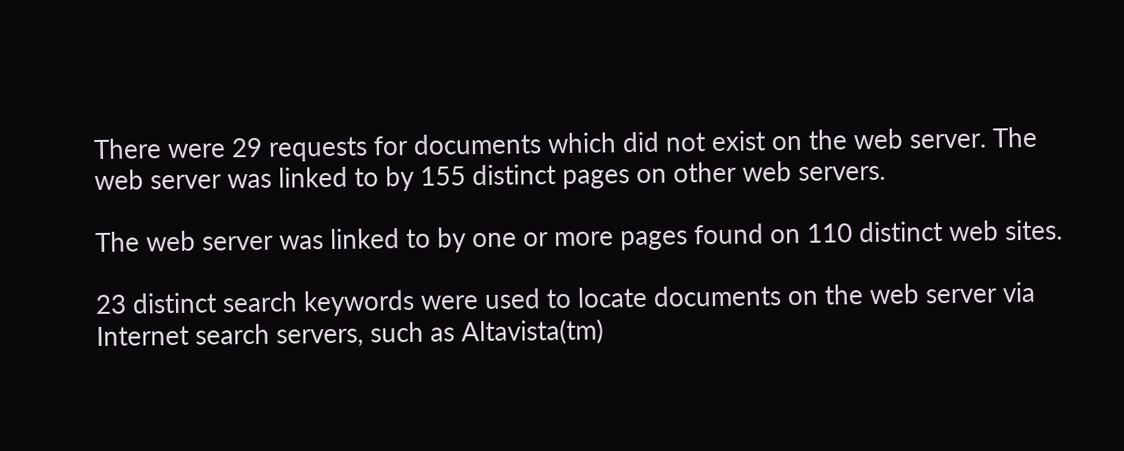There were 29 requests for documents which did not exist on the web server. The web server was linked to by 155 distinct pages on other web servers.

The web server was linked to by one or more pages found on 110 distinct web sites.

23 distinct search keywords were used to locate documents on the web server via Internet search servers, such as Altavista(tm)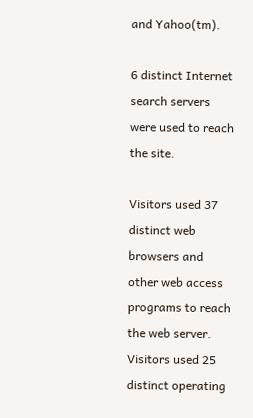and Yahoo(tm).

6 distinct Internet search servers were used to reach the site.

Visitors used 37 distinct web browsers and other web access programs to reach the web server. Visitors used 25 distinct operating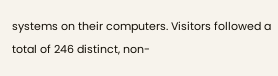systems on their computers. Visitors followed a total of 246 distinct, non-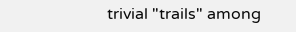trivial "trails" among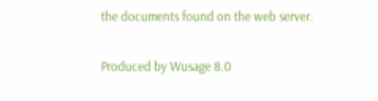the documents found on the web server.

Produced by Wusage 8.0